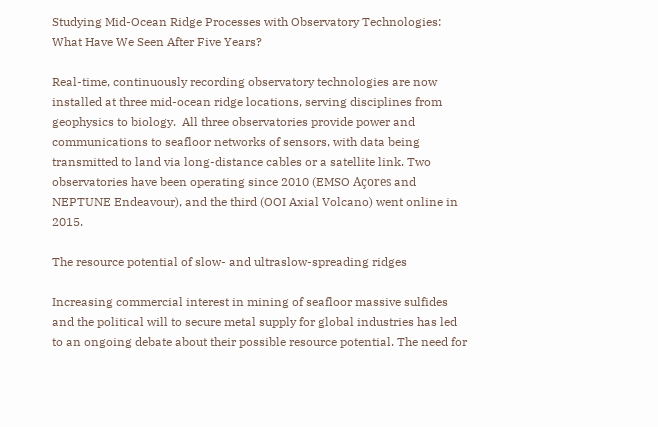Studying Mid-Ocean Ridge Processes with Observatory Technologies: What Have We Seen After Five Years?

Real-time, continuously recording observatory technologies are now installed at three mid-ocean ridge locations, serving disciplines from geophysics to biology.  All three observatories provide power and communications to seafloor networks of sensors, with data being transmitted to land via long-distance cables or a satellite link. Two observatories have been operating since 2010 (EMSO Açores and NEPTUNE Endeavour), and the third (OOI Axial Volcano) went online in 2015.

The resource potential of slow- and ultraslow-spreading ridges

Increasing commercial interest in mining of seafloor massive sulfides and the political will to secure metal supply for global industries has led to an ongoing debate about their possible resource potential. The need for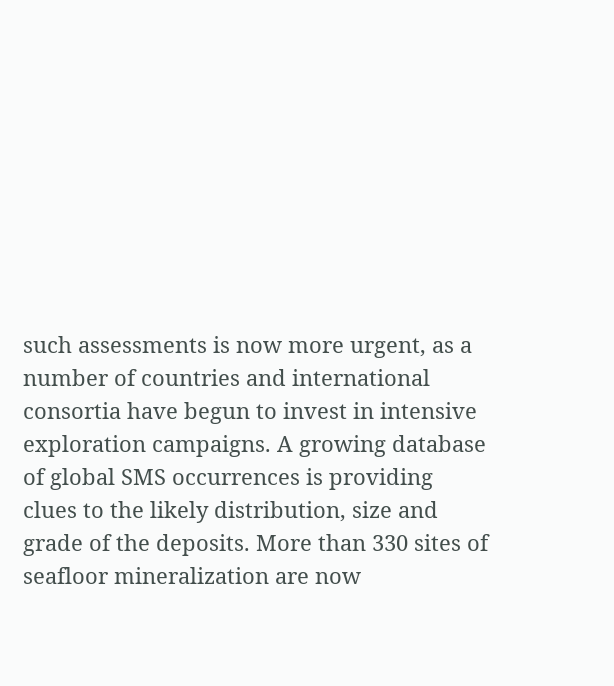such assessments is now more urgent, as a number of countries and international consortia have begun to invest in intensive exploration campaigns. A growing database of global SMS occurrences is providing clues to the likely distribution, size and grade of the deposits. More than 330 sites of seafloor mineralization are now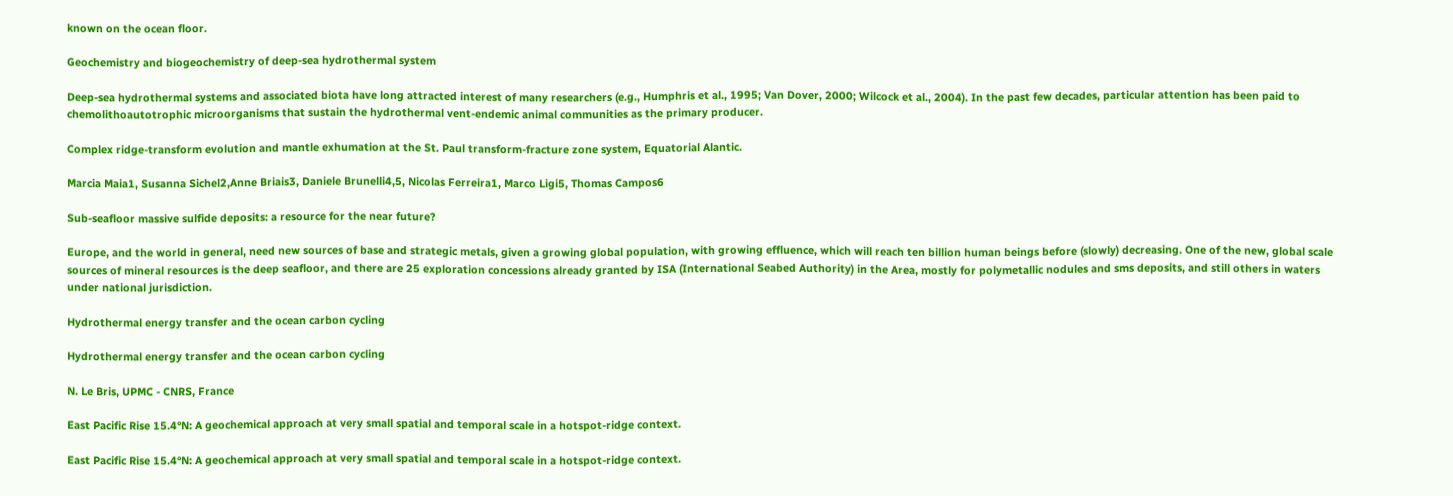known on the ocean floor.

Geochemistry and biogeochemistry of deep-sea hydrothermal system

Deep-sea hydrothermal systems and associated biota have long attracted interest of many researchers (e.g., Humphris et al., 1995; Van Dover, 2000; Wilcock et al., 2004). In the past few decades, particular attention has been paid to chemolithoautotrophic microorganisms that sustain the hydrothermal vent-endemic animal communities as the primary producer.

Complex ridge-transform evolution and mantle exhumation at the St. Paul transform-fracture zone system, Equatorial Alantic.

Marcia Maia1, Susanna Sichel2,Anne Briais3, Daniele Brunelli4,5, Nicolas Ferreira1, Marco Ligi5, Thomas Campos6

Sub-seafloor massive sulfide deposits: a resource for the near future?

Europe, and the world in general, need new sources of base and strategic metals, given a growing global population, with growing effluence, which will reach ten billion human beings before (slowly) decreasing. One of the new, global scale sources of mineral resources is the deep seafloor, and there are 25 exploration concessions already granted by ISA (International Seabed Authority) in the Area, mostly for polymetallic nodules and sms deposits, and still others in waters under national jurisdiction.

Hydrothermal energy transfer and the ocean carbon cycling

Hydrothermal energy transfer and the ocean carbon cycling

N. Le Bris, UPMC - CNRS, France

East Pacific Rise 15.4°N: A geochemical approach at very small spatial and temporal scale in a hotspot-ridge context.

East Pacific Rise 15.4°N: A geochemical approach at very small spatial and temporal scale in a hotspot-ridge context.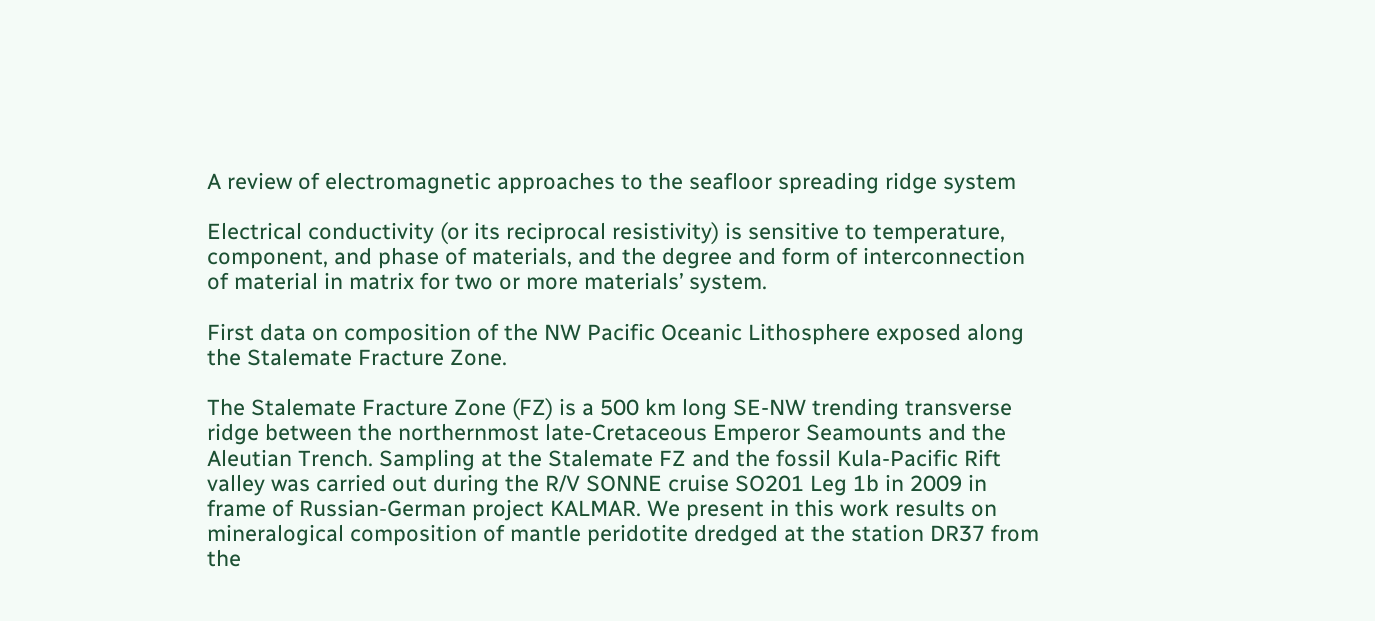A review of electromagnetic approaches to the seafloor spreading ridge system

Electrical conductivity (or its reciprocal resistivity) is sensitive to temperature, component, and phase of materials, and the degree and form of interconnection of material in matrix for two or more materials’ system.

First data on composition of the NW Pacific Oceanic Lithosphere exposed along the Stalemate Fracture Zone.

The Stalemate Fracture Zone (FZ) is a 500 km long SE-NW trending transverse ridge between the northernmost late-Cretaceous Emperor Seamounts and the Aleutian Trench. Sampling at the Stalemate FZ and the fossil Kula-Pacific Rift valley was carried out during the R/V SONNE cruise SO201 Leg 1b in 2009 in frame of Russian-German project KALMAR. We present in this work results on mineralogical composition of mantle peridotite dredged at the station DR37 from the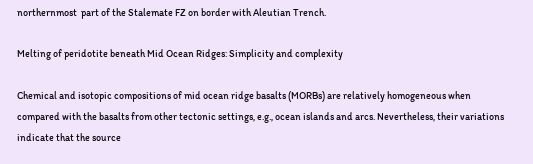northernmost  part of the Stalemate FZ on border with Aleutian Trench.

Melting of peridotite beneath Mid Ocean Ridges: Simplicity and complexity

Chemical and isotopic compositions of mid ocean ridge basalts (MORBs) are relatively homogeneous when compared with the basalts from other tectonic settings, e.g., ocean islands and arcs. Nevertheless, their variations indicate that the source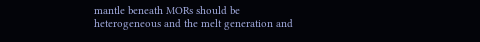mantle beneath MORs should be heterogeneous and the melt generation and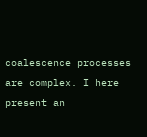coalescence processes are complex. I here present an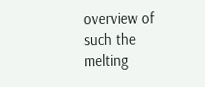overview of such the melting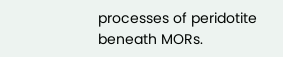processes of peridotite beneath MORs.